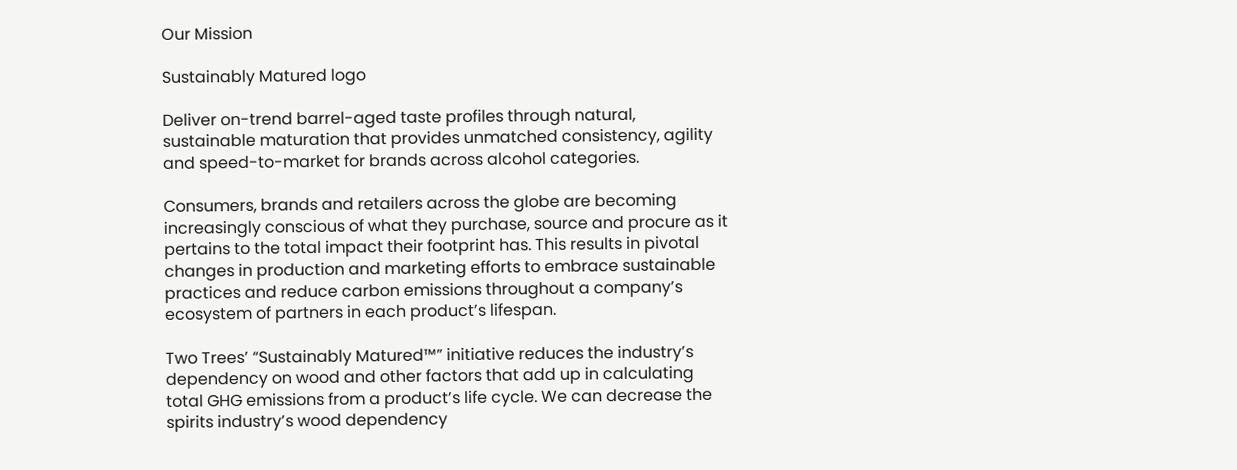Our Mission

Sustainably Matured logo

Deliver on-trend barrel-aged taste profiles through natural, sustainable maturation that provides unmatched consistency, agility and speed-to-market for brands across alcohol categories.

Consumers, brands and retailers across the globe are becoming increasingly conscious of what they purchase, source and procure as it pertains to the total impact their footprint has. This results in pivotal changes in production and marketing efforts to embrace sustainable practices and reduce carbon emissions throughout a company’s ecosystem of partners in each product’s lifespan.

Two Trees’ “Sustainably Matured™” initiative reduces the industry’s dependency on wood and other factors that add up in calculating total GHG emissions from a product’s life cycle. We can decrease the spirits industry’s wood dependency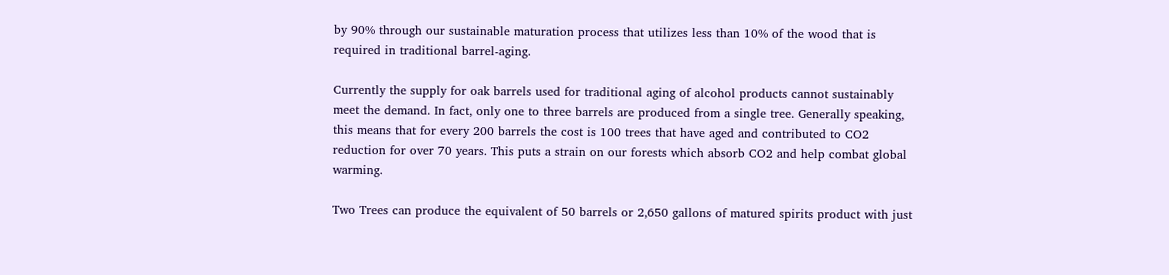by 90% through our sustainable maturation process that utilizes less than 10% of the wood that is required in traditional barrel-aging.

Currently the supply for oak barrels used for traditional aging of alcohol products cannot sustainably meet the demand. In fact, only one to three barrels are produced from a single tree. Generally speaking, this means that for every 200 barrels the cost is 100 trees that have aged and contributed to CO2 reduction for over 70 years. This puts a strain on our forests which absorb CO2 and help combat global warming.

Two Trees can produce the equivalent of 50 barrels or 2,650 gallons of matured spirits product with just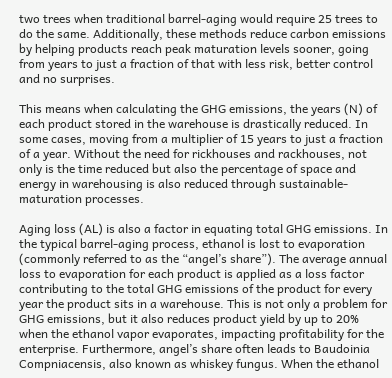two trees when traditional barrel-aging would require 25 trees to do the same. Additionally, these methods reduce carbon emissions by helping products reach peak maturation levels sooner, going from years to just a fraction of that with less risk, better control and no surprises.

This means when calculating the GHG emissions, the years (N) of each product stored in the warehouse is drastically reduced. In some cases, moving from a multiplier of 15 years to just a fraction of a year. Without the need for rickhouses and rackhouses, not only is the time reduced but also the percentage of space and energy in warehousing is also reduced through sustainable-maturation processes.

Aging loss (AL) is also a factor in equating total GHG emissions. In the typical barrel-aging process, ethanol is lost to evaporation (commonly referred to as the “angel’s share”). The average annual loss to evaporation for each product is applied as a loss factor contributing to the total GHG emissions of the product for every year the product sits in a warehouse. This is not only a problem for GHG emissions, but it also reduces product yield by up to 20% when the ethanol vapor evaporates, impacting profitability for the enterprise. Furthermore, angel’s share often leads to Baudoinia Compniacensis, also known as whiskey fungus. When the ethanol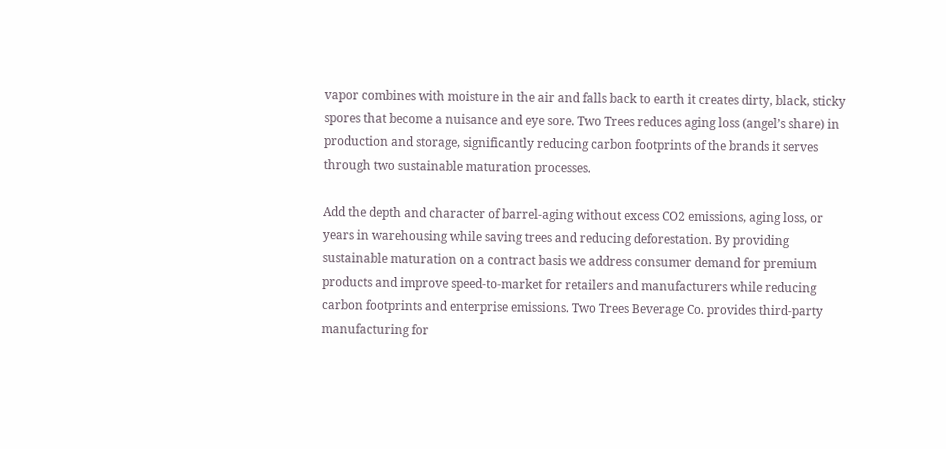vapor combines with moisture in the air and falls back to earth it creates dirty, black, sticky spores that become a nuisance and eye sore. Two Trees reduces aging loss (angel’s share) in production and storage, significantly reducing carbon footprints of the brands it serves through two sustainable maturation processes.

Add the depth and character of barrel-aging without excess CO2 emissions, aging loss, or years in warehousing while saving trees and reducing deforestation. By providing sustainable maturation on a contract basis we address consumer demand for premium products and improve speed-to-market for retailers and manufacturers while reducing carbon footprints and enterprise emissions. Two Trees Beverage Co. provides third-party manufacturing for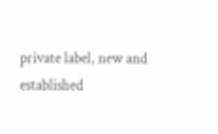private label, new and established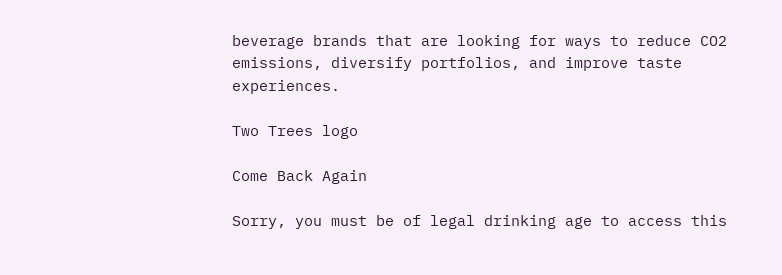beverage brands that are looking for ways to reduce CO2 emissions, diversify portfolios, and improve taste experiences.

Two Trees logo

Come Back Again

Sorry, you must be of legal drinking age to access this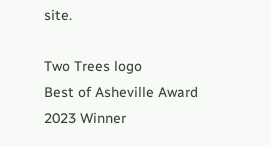site.

Two Trees logo
Best of Asheville Award 2023 Winner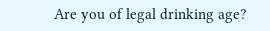Are you of legal drinking age?